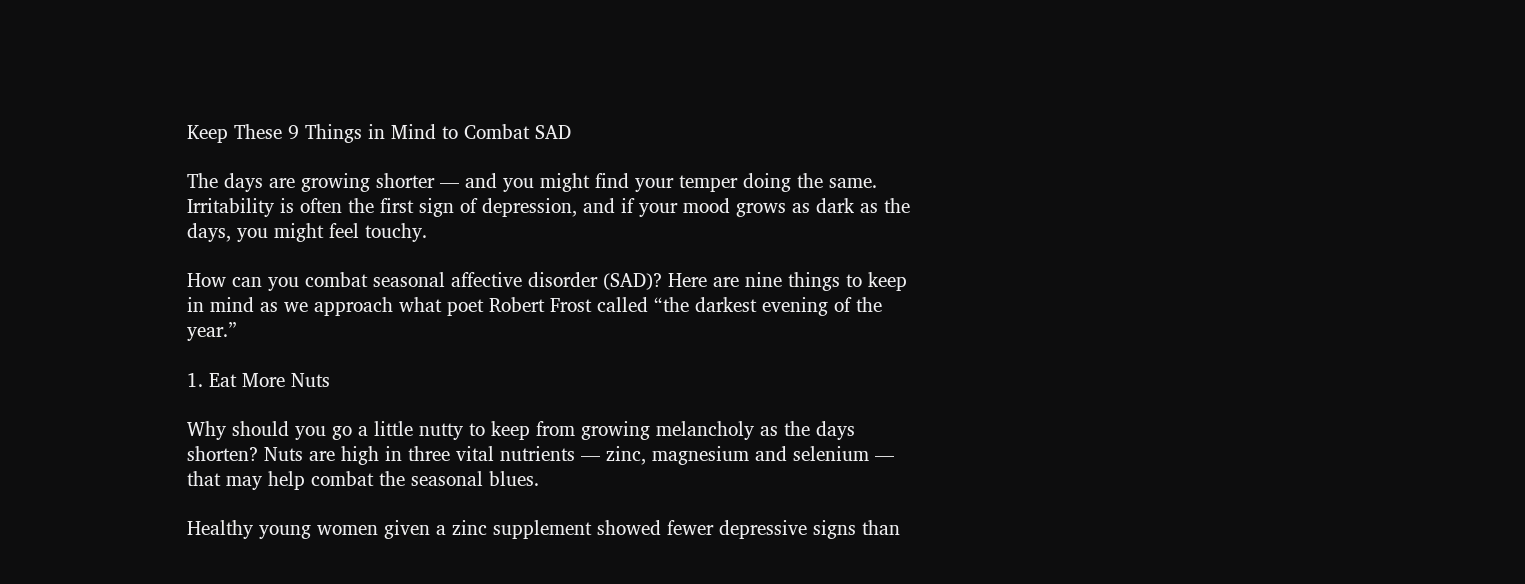Keep These 9 Things in Mind to Combat SAD

The days are growing shorter — and you might find your temper doing the same. Irritability is often the first sign of depression, and if your mood grows as dark as the days, you might feel touchy.

How can you combat seasonal affective disorder (SAD)? Here are nine things to keep in mind as we approach what poet Robert Frost called “the darkest evening of the year.”

1. Eat More Nuts

Why should you go a little nutty to keep from growing melancholy as the days shorten? Nuts are high in three vital nutrients — zinc, magnesium and selenium — that may help combat the seasonal blues.

Healthy young women given a zinc supplement showed fewer depressive signs than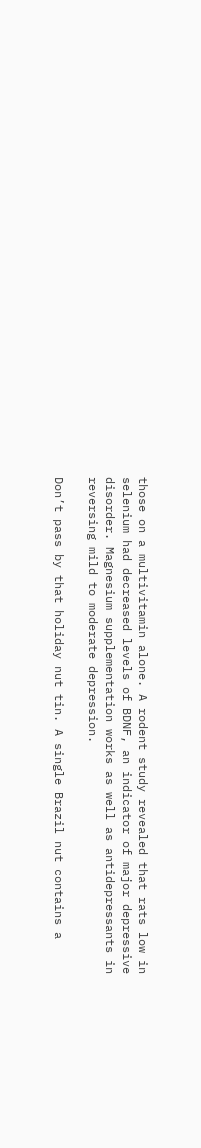those on a multivitamin alone. A rodent study revealed that rats low in selenium had decreased levels of BDNF, an indicator of major depressive disorder. Magnesium supplementation works as well as antidepressants in reversing mild to moderate depression.

Don’t pass by that holiday nut tin. A single Brazil nut contains a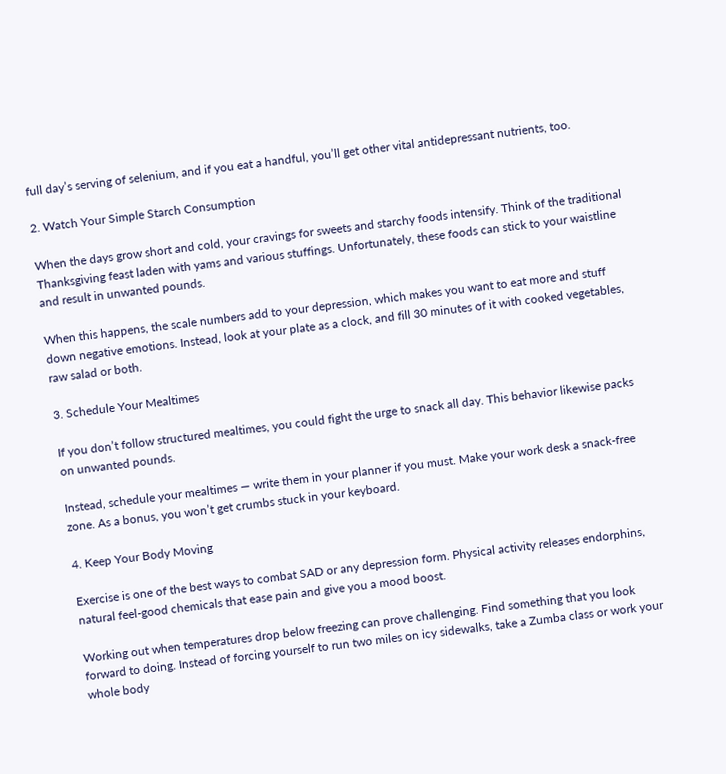full day’s serving of selenium, and if you eat a handful, you’ll get other vital antidepressant nutrients, too.

2. Watch Your Simple Starch Consumption

When the days grow short and cold, your cravings for sweets and starchy foods intensify. Think of the traditional Thanksgiving feast laden with yams and various stuffings. Unfortunately, these foods can stick to your waistline and result in unwanted pounds.

When this happens, the scale numbers add to your depression, which makes you want to eat more and stuff down negative emotions. Instead, look at your plate as a clock, and fill 30 minutes of it with cooked vegetables, raw salad or both.

3. Schedule Your Mealtimes

If you don’t follow structured mealtimes, you could fight the urge to snack all day. This behavior likewise packs on unwanted pounds.

Instead, schedule your mealtimes — write them in your planner if you must. Make your work desk a snack-free zone. As a bonus, you won’t get crumbs stuck in your keyboard.

4. Keep Your Body Moving

Exercise is one of the best ways to combat SAD or any depression form. Physical activity releases endorphins, natural feel-good chemicals that ease pain and give you a mood boost.

Working out when temperatures drop below freezing can prove challenging. Find something that you look forward to doing. Instead of forcing yourself to run two miles on icy sidewalks, take a Zumba class or work your whole body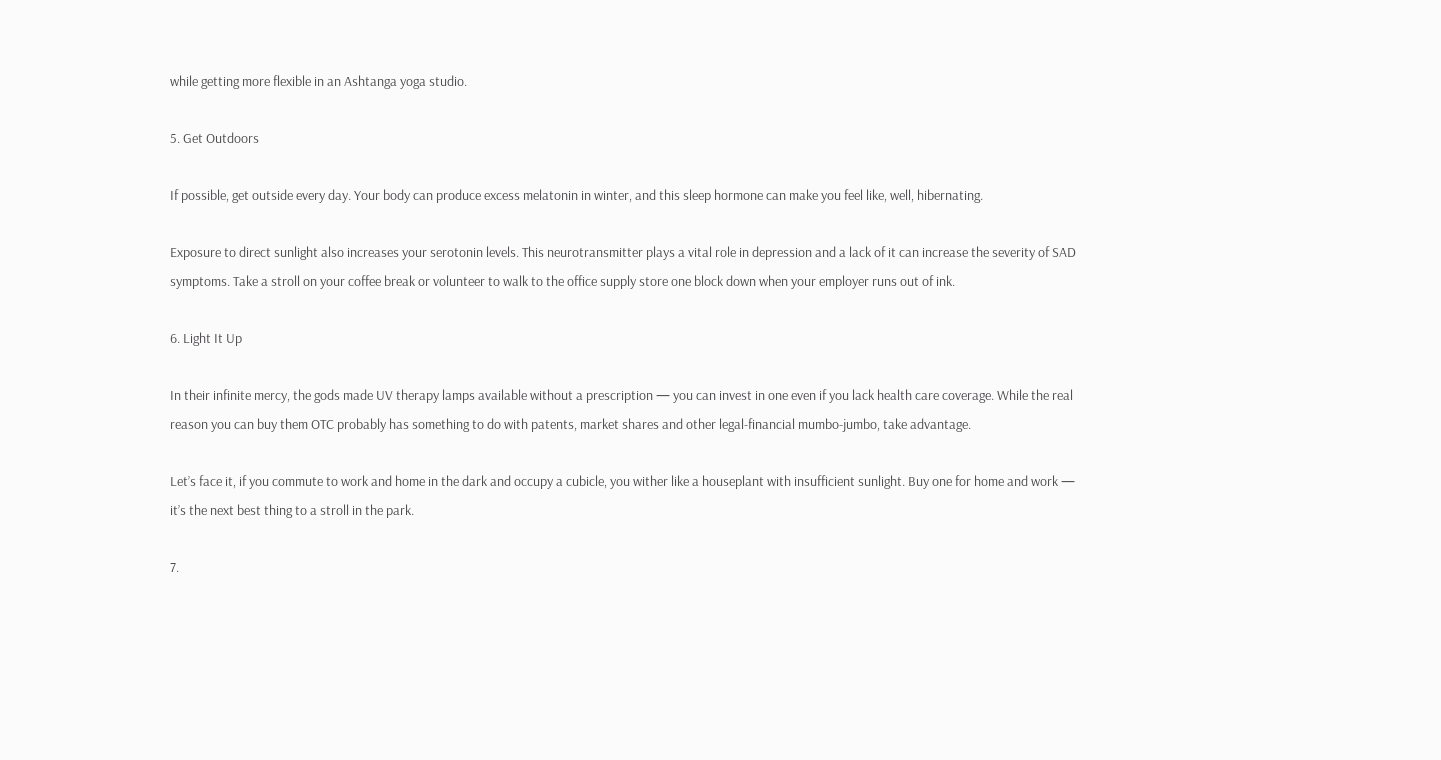while getting more flexible in an Ashtanga yoga studio.

5. Get Outdoors

If possible, get outside every day. Your body can produce excess melatonin in winter, and this sleep hormone can make you feel like, well, hibernating.

Exposure to direct sunlight also increases your serotonin levels. This neurotransmitter plays a vital role in depression and a lack of it can increase the severity of SAD symptoms. Take a stroll on your coffee break or volunteer to walk to the office supply store one block down when your employer runs out of ink.

6. Light It Up

In their infinite mercy, the gods made UV therapy lamps available without a prescription — you can invest in one even if you lack health care coverage. While the real reason you can buy them OTC probably has something to do with patents, market shares and other legal-financial mumbo-jumbo, take advantage.

Let’s face it, if you commute to work and home in the dark and occupy a cubicle, you wither like a houseplant with insufficient sunlight. Buy one for home and work — it’s the next best thing to a stroll in the park.

7.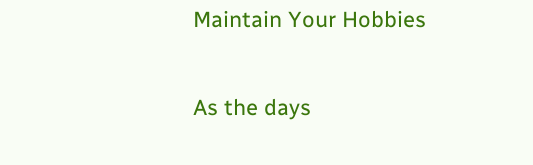Maintain Your Hobbies

As the days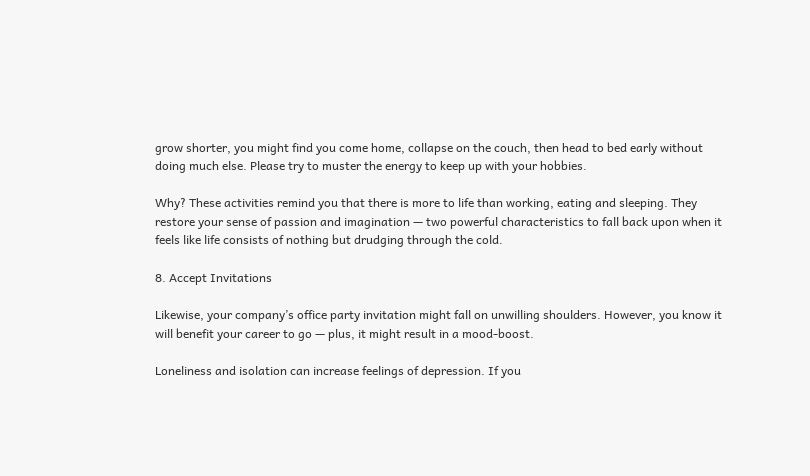grow shorter, you might find you come home, collapse on the couch, then head to bed early without doing much else. Please try to muster the energy to keep up with your hobbies.

Why? These activities remind you that there is more to life than working, eating and sleeping. They restore your sense of passion and imagination — two powerful characteristics to fall back upon when it feels like life consists of nothing but drudging through the cold.

8. Accept Invitations

Likewise, your company’s office party invitation might fall on unwilling shoulders. However, you know it will benefit your career to go — plus, it might result in a mood-boost.

Loneliness and isolation can increase feelings of depression. If you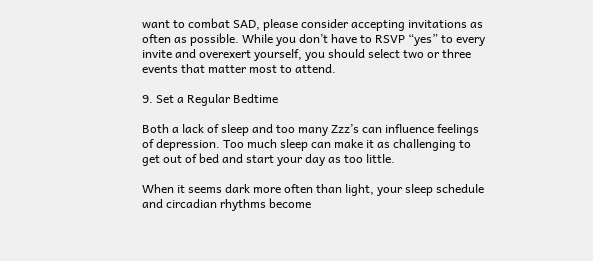want to combat SAD, please consider accepting invitations as often as possible. While you don’t have to RSVP “yes” to every invite and overexert yourself, you should select two or three events that matter most to attend.

9. Set a Regular Bedtime

Both a lack of sleep and too many Zzz’s can influence feelings of depression. Too much sleep can make it as challenging to get out of bed and start your day as too little.

When it seems dark more often than light, your sleep schedule and circadian rhythms become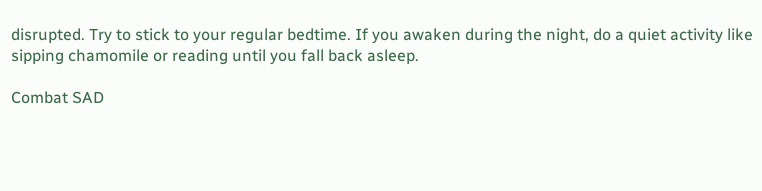disrupted. Try to stick to your regular bedtime. If you awaken during the night, do a quiet activity like sipping chamomile or reading until you fall back asleep.

Combat SAD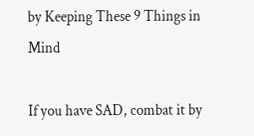by Keeping These 9 Things in Mind

If you have SAD, combat it by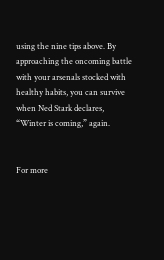using the nine tips above. By approaching the oncoming battle with your arsenals stocked with healthy habits, you can survive when Ned Stark declares, “Winter is coming,” again.


For more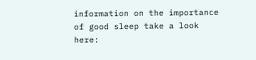information on the importance of good sleep take a look here: